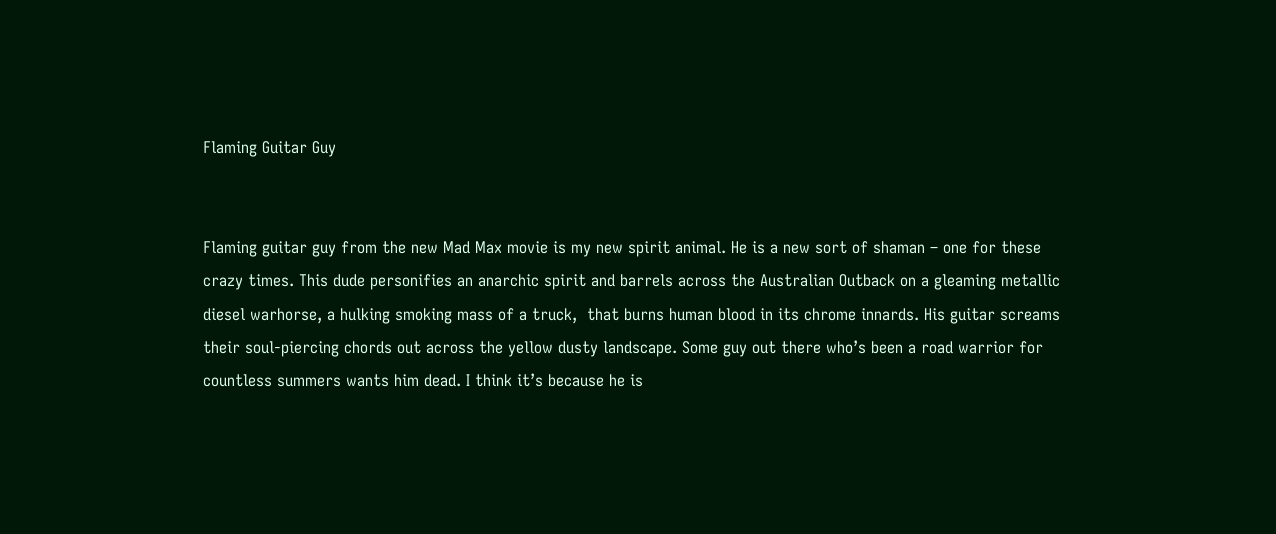Flaming Guitar Guy


Flaming guitar guy from the new Mad Max movie is my new spirit animal. He is a new sort of shaman – one for these crazy times. This dude personifies an anarchic spirit and barrels across the Australian Outback on a gleaming metallic diesel warhorse, a hulking smoking mass of a truck,  that burns human blood in its chrome innards. His guitar screams their soul-piercing chords out across the yellow dusty landscape. Some guy out there who’s been a road warrior for countless summers wants him dead. I think it’s because he is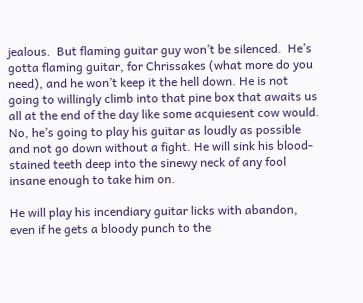jealous.  But flaming guitar guy won’t be silenced.  He’s gotta flaming guitar, for Chrissakes (what more do you need), and he won’t keep it the hell down. He is not going to willingly climb into that pine box that awaits us all at the end of the day like some acquiesent cow would.  No, he’s going to play his guitar as loudly as possible and not go down without a fight. He will sink his blood-stained teeth deep into the sinewy neck of any fool insane enough to take him on.

He will play his incendiary guitar licks with abandon, even if he gets a bloody punch to the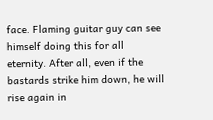face. Flaming guitar guy can see himself doing this for all eternity. After all, even if the bastards strike him down, he will rise again in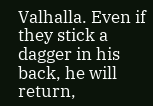Valhalla. Even if they stick a dagger in his back, he will return,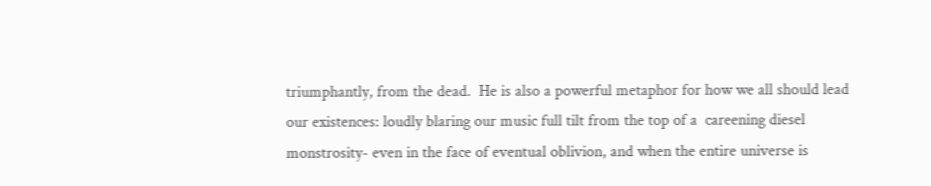triumphantly, from the dead.  He is also a powerful metaphor for how we all should lead our existences: loudly blaring our music full tilt from the top of a  careening diesel monstrosity- even in the face of eventual oblivion, and when the entire universe is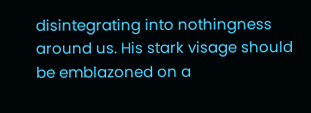disintegrating into nothingness around us. His stark visage should be emblazoned on a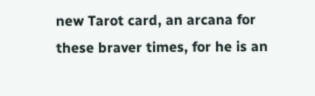new Tarot card, an arcana for these braver times, for he is an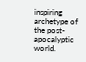inspiring archetype of the post-apocalyptic world.